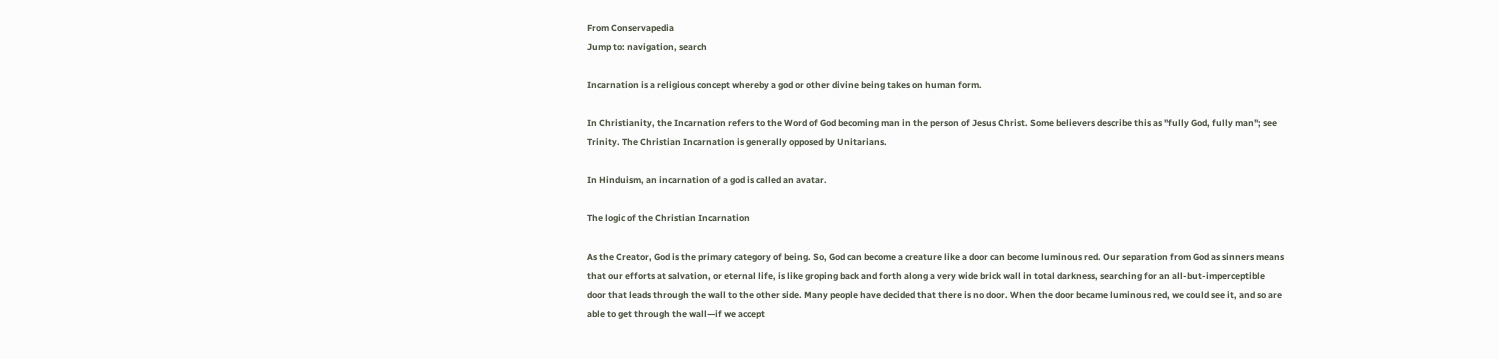From Conservapedia
Jump to: navigation, search

Incarnation is a religious concept whereby a god or other divine being takes on human form.

In Christianity, the Incarnation refers to the Word of God becoming man in the person of Jesus Christ. Some believers describe this as "fully God, fully man"; see Trinity. The Christian Incarnation is generally opposed by Unitarians.

In Hinduism, an incarnation of a god is called an avatar.

The logic of the Christian Incarnation

As the Creator, God is the primary category of being. So, God can become a creature like a door can become luminous red. Our separation from God as sinners means that our efforts at salvation, or eternal life, is like groping back and forth along a very wide brick wall in total darkness, searching for an all-but-imperceptible door that leads through the wall to the other side. Many people have decided that there is no door. When the door became luminous red, we could see it, and so are able to get through the wall—if we accept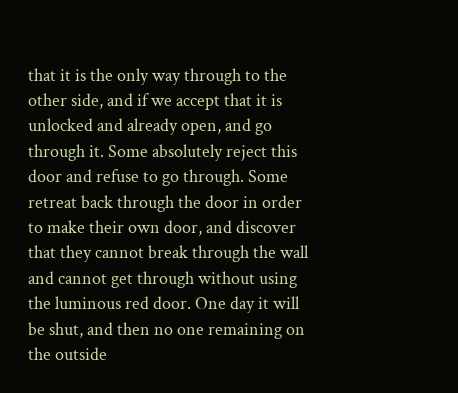that it is the only way through to the other side, and if we accept that it is unlocked and already open, and go through it. Some absolutely reject this door and refuse to go through. Some retreat back through the door in order to make their own door, and discover that they cannot break through the wall and cannot get through without using the luminous red door. One day it will be shut, and then no one remaining on the outside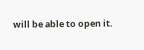will be able to open it.